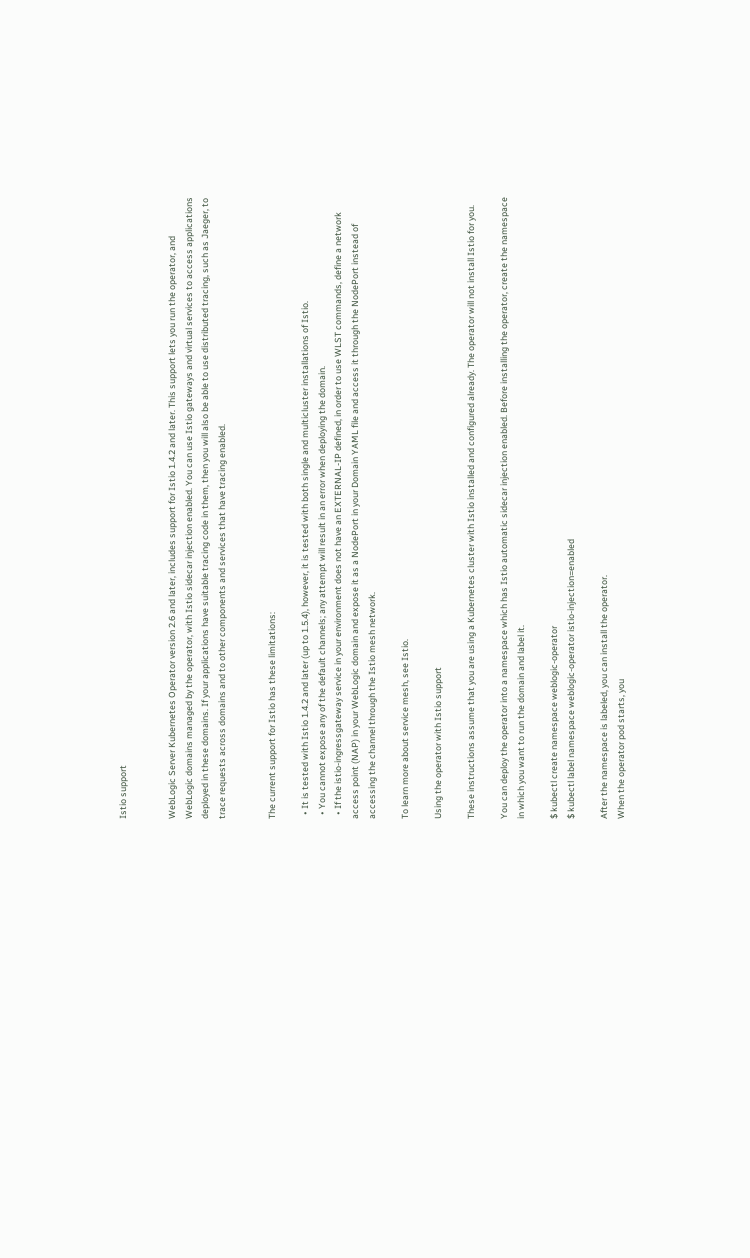Istio support


WebLogic Server Kubernetes Operator version 2.6 and later, includes support for Istio 1.4.2 and later. This support lets you run the operator, and WebLogic domains managed by the operator, with Istio sidecar injection enabled. You can use Istio gateways and virtual services to access applications deployed in these domains. If your applications have suitable tracing code in them, then you will also be able to use distributed tracing, such as Jaeger, to trace requests across domains and to other components and services that have tracing enabled.


The current support for Istio has these limitations:

  • It is tested with Istio 1.4.2 and later (up to 1.5.4), however, it is tested with both single and multicluster installations of Istio.
  • You cannot expose any of the default channels; any attempt will result in an error when deploying the domain.
  • If the istio-ingressgateway service in your environment does not have an EXTERNAL-IP defined, in order to use WLST commands, define a network access point (NAP) in your WebLogic domain and expose it as a NodePort in your Domain YAML file and access it through the NodePort instead of accessing the channel through the Istio mesh network.

To learn more about service mesh, see Istio.

Using the operator with Istio support

These instructions assume that you are using a Kubernetes cluster with Istio installed and configured already. The operator will not install Istio for you.

You can deploy the operator into a namespace which has Istio automatic sidecar injection enabled. Before installing the operator, create the namespace in which you want to run the domain and label it.

$ kubectl create namespace weblogic-operator
$ kubectl label namespace weblogic-operator istio-injection=enabled

After the namespace is labeled, you can install the operator.
When the operator pod starts, you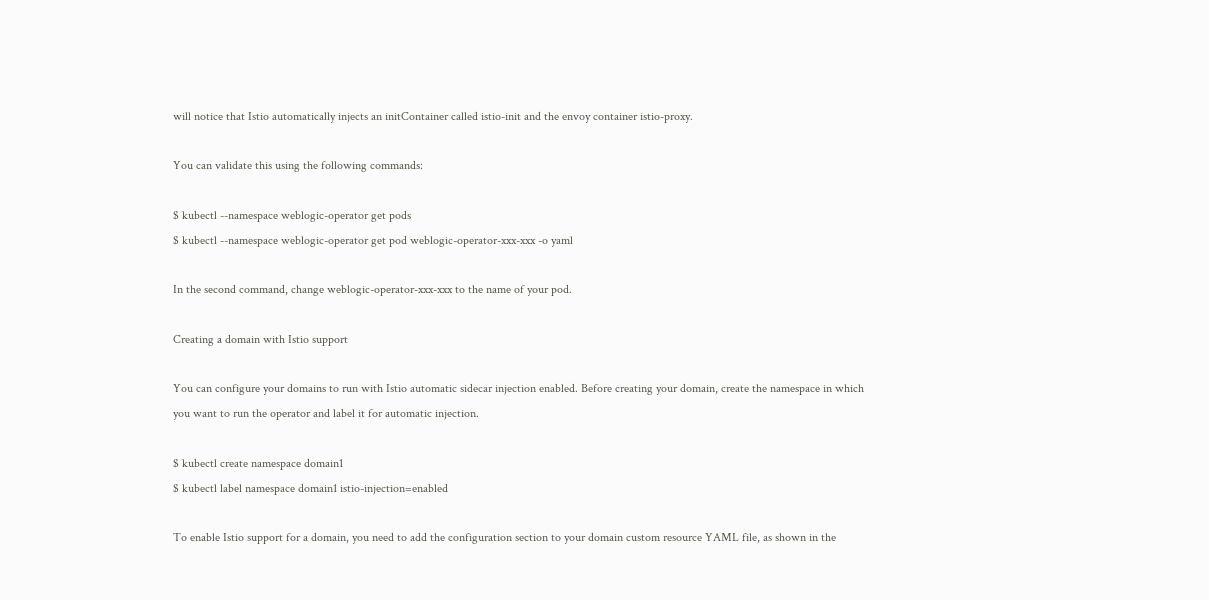will notice that Istio automatically injects an initContainer called istio-init and the envoy container istio-proxy.

You can validate this using the following commands:

$ kubectl --namespace weblogic-operator get pods
$ kubectl --namespace weblogic-operator get pod weblogic-operator-xxx-xxx -o yaml

In the second command, change weblogic-operator-xxx-xxx to the name of your pod.

Creating a domain with Istio support

You can configure your domains to run with Istio automatic sidecar injection enabled. Before creating your domain, create the namespace in which you want to run the operator and label it for automatic injection.

$ kubectl create namespace domain1
$ kubectl label namespace domain1 istio-injection=enabled

To enable Istio support for a domain, you need to add the configuration section to your domain custom resource YAML file, as shown in the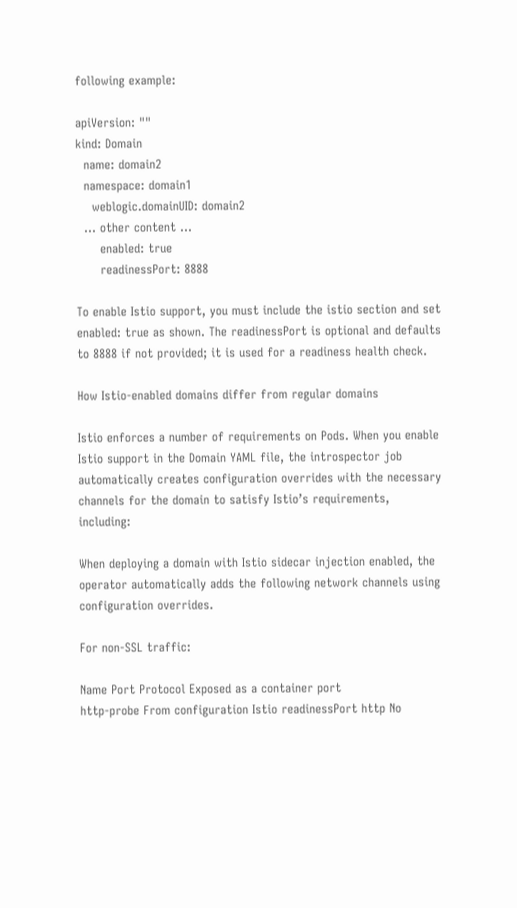following example:

apiVersion: ""
kind: Domain
  name: domain2
  namespace: domain1
    weblogic.domainUID: domain2
  ... other content ...
      enabled: true
      readinessPort: 8888

To enable Istio support, you must include the istio section and set enabled: true as shown. The readinessPort is optional and defaults to 8888 if not provided; it is used for a readiness health check.

How Istio-enabled domains differ from regular domains

Istio enforces a number of requirements on Pods. When you enable Istio support in the Domain YAML file, the introspector job automatically creates configuration overrides with the necessary channels for the domain to satisfy Istio’s requirements, including:

When deploying a domain with Istio sidecar injection enabled, the operator automatically adds the following network channels using configuration overrides.

For non-SSL traffic:

Name Port Protocol Exposed as a container port
http-probe From configuration Istio readinessPort http No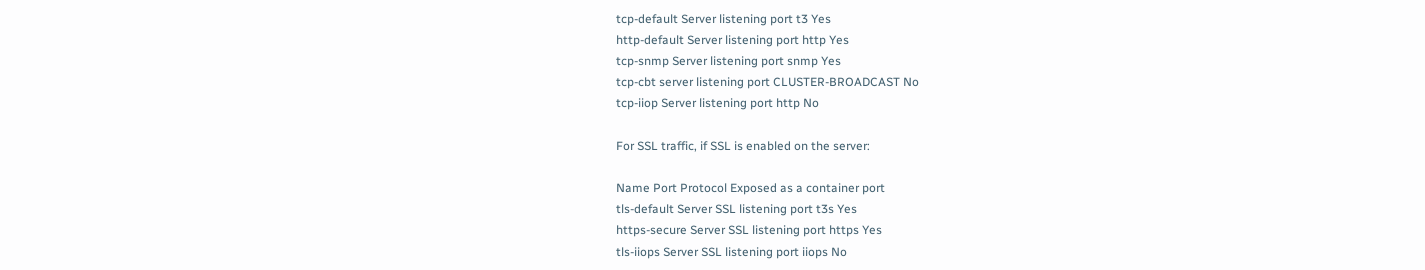tcp-default Server listening port t3 Yes
http-default Server listening port http Yes
tcp-snmp Server listening port snmp Yes
tcp-cbt server listening port CLUSTER-BROADCAST No
tcp-iiop Server listening port http No

For SSL traffic, if SSL is enabled on the server:

Name Port Protocol Exposed as a container port
tls-default Server SSL listening port t3s Yes
https-secure Server SSL listening port https Yes
tls-iiops Server SSL listening port iiops No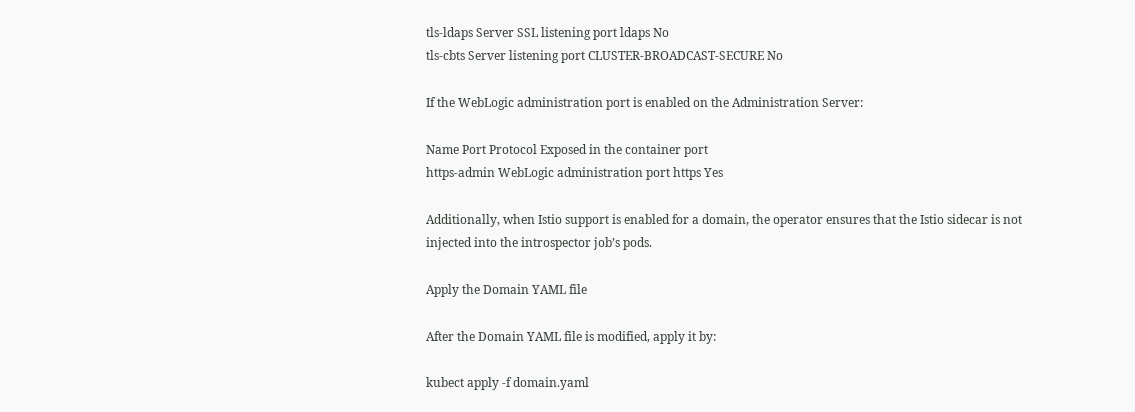tls-ldaps Server SSL listening port ldaps No
tls-cbts Server listening port CLUSTER-BROADCAST-SECURE No

If the WebLogic administration port is enabled on the Administration Server:

Name Port Protocol Exposed in the container port
https-admin WebLogic administration port https Yes

Additionally, when Istio support is enabled for a domain, the operator ensures that the Istio sidecar is not injected into the introspector job’s pods.

Apply the Domain YAML file

After the Domain YAML file is modified, apply it by:

kubect apply -f domain.yaml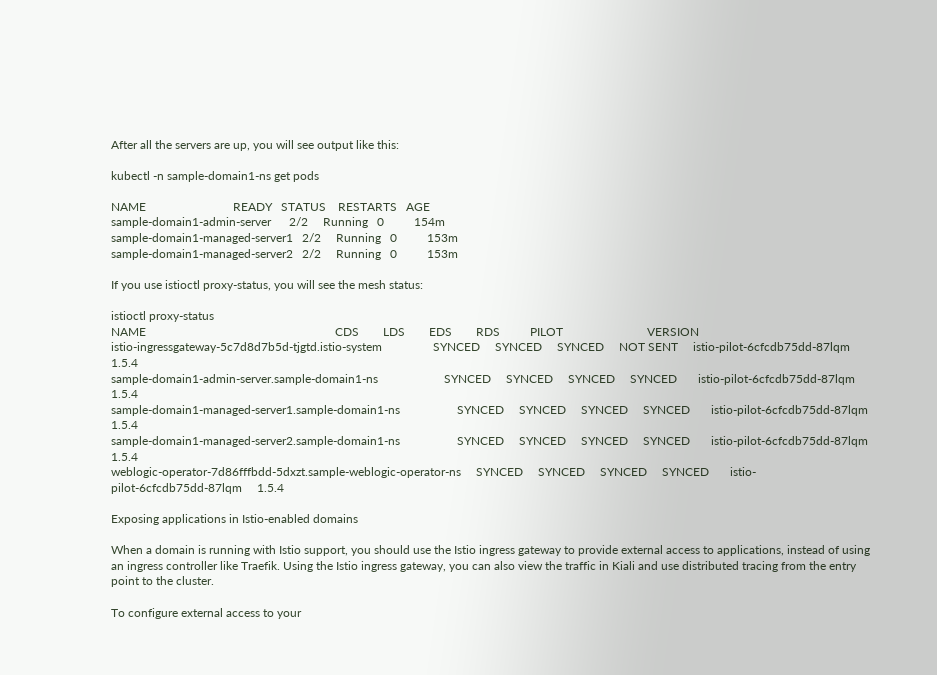After all the servers are up, you will see output like this:

kubectl -n sample-domain1-ns get pods

NAME                             READY   STATUS    RESTARTS   AGE
sample-domain1-admin-server      2/2     Running   0          154m
sample-domain1-managed-server1   2/2     Running   0          153m
sample-domain1-managed-server2   2/2     Running   0          153m

If you use istioctl proxy-status, you will see the mesh status:

istioctl proxy-status
NAME                                                               CDS        LDS        EDS        RDS          PILOT                            VERSION
istio-ingressgateway-5c7d8d7b5d-tjgtd.istio-system                 SYNCED     SYNCED     SYNCED     NOT SENT     istio-pilot-6cfcdb75dd-87lqm     1.5.4
sample-domain1-admin-server.sample-domain1-ns                      SYNCED     SYNCED     SYNCED     SYNCED       istio-pilot-6cfcdb75dd-87lqm     1.5.4
sample-domain1-managed-server1.sample-domain1-ns                   SYNCED     SYNCED     SYNCED     SYNCED       istio-pilot-6cfcdb75dd-87lqm     1.5.4
sample-domain1-managed-server2.sample-domain1-ns                   SYNCED     SYNCED     SYNCED     SYNCED       istio-pilot-6cfcdb75dd-87lqm     1.5.4
weblogic-operator-7d86fffbdd-5dxzt.sample-weblogic-operator-ns     SYNCED     SYNCED     SYNCED     SYNCED       istio-pilot-6cfcdb75dd-87lqm     1.5.4

Exposing applications in Istio-enabled domains

When a domain is running with Istio support, you should use the Istio ingress gateway to provide external access to applications, instead of using an ingress controller like Traefik. Using the Istio ingress gateway, you can also view the traffic in Kiali and use distributed tracing from the entry point to the cluster.

To configure external access to your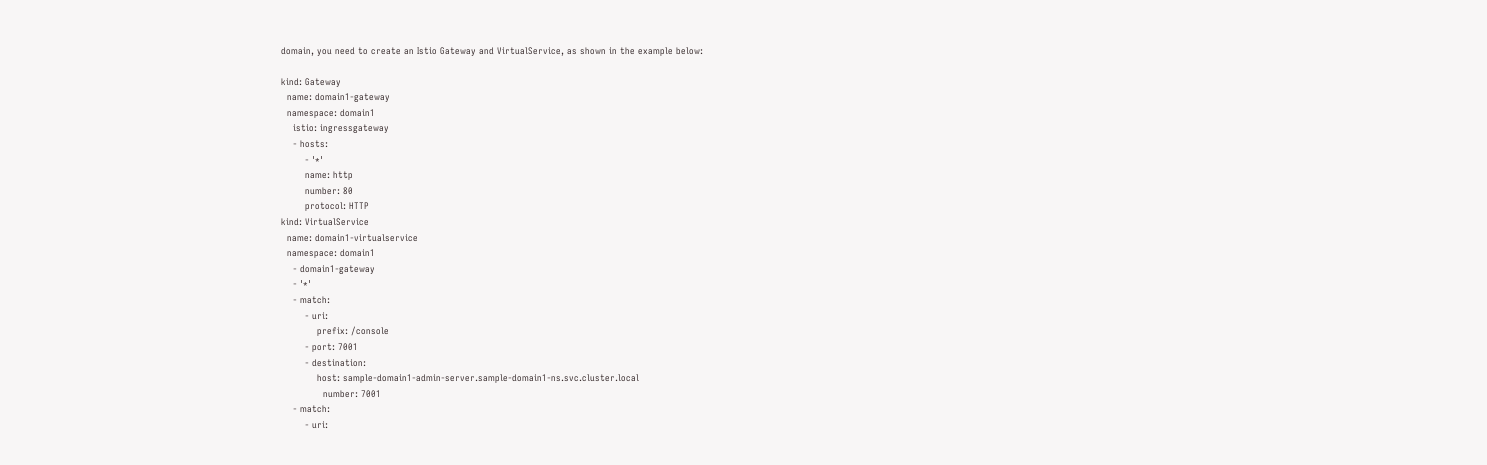domain, you need to create an Istio Gateway and VirtualService, as shown in the example below:

kind: Gateway
  name: domain1-gateway
  namespace: domain1
    istio: ingressgateway
    - hosts:
        - '*'
        name: http
        number: 80
        protocol: HTTP
kind: VirtualService
  name: domain1-virtualservice
  namespace: domain1
    - domain1-gateway
    - '*'
    - match:
        - uri:
            prefix: /console
        - port: 7001
        - destination:
            host: sample-domain1-admin-server.sample-domain1-ns.svc.cluster.local
              number: 7001
    - match:
        - uri: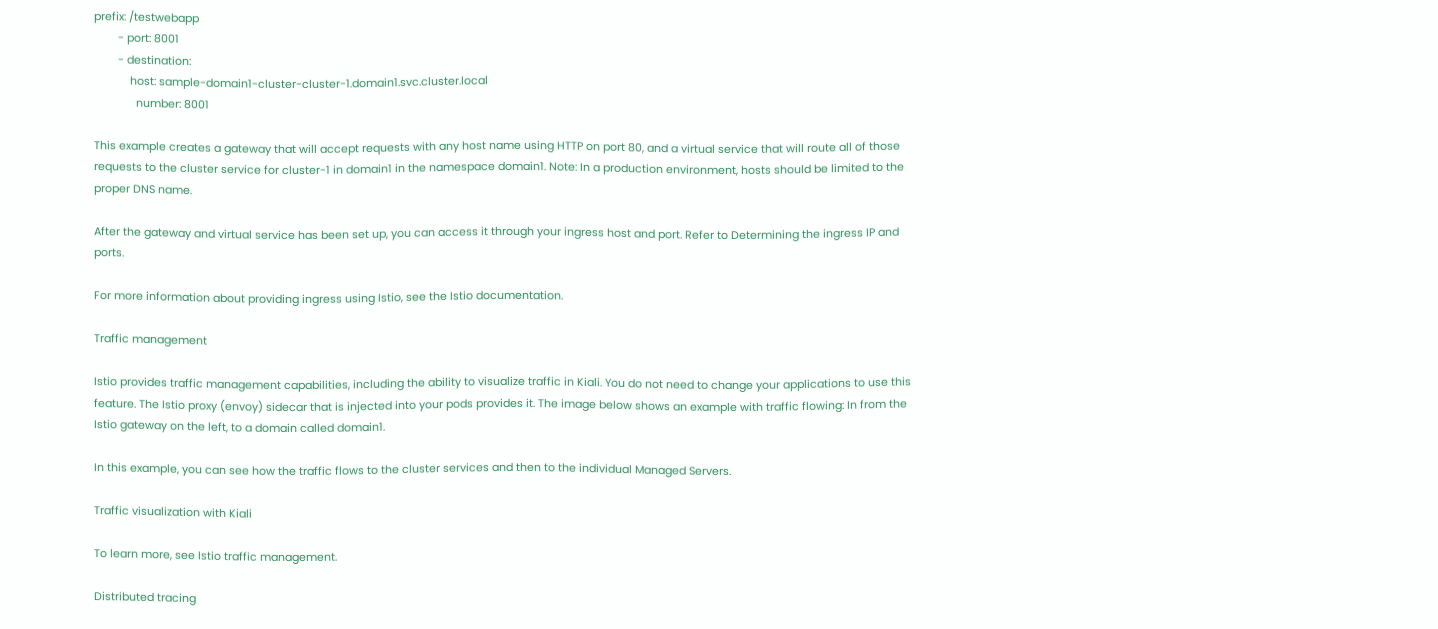prefix: /testwebapp
        - port: 8001
        - destination:
            host: sample-domain1-cluster-cluster-1.domain1.svc.cluster.local
              number: 8001

This example creates a gateway that will accept requests with any host name using HTTP on port 80, and a virtual service that will route all of those requests to the cluster service for cluster-1 in domain1 in the namespace domain1. Note: In a production environment, hosts should be limited to the proper DNS name.

After the gateway and virtual service has been set up, you can access it through your ingress host and port. Refer to Determining the ingress IP and ports.

For more information about providing ingress using Istio, see the Istio documentation.

Traffic management

Istio provides traffic management capabilities, including the ability to visualize traffic in Kiali. You do not need to change your applications to use this feature. The Istio proxy (envoy) sidecar that is injected into your pods provides it. The image below shows an example with traffic flowing: In from the Istio gateway on the left, to a domain called domain1.

In this example, you can see how the traffic flows to the cluster services and then to the individual Managed Servers.

Traffic visualization with Kiali

To learn more, see Istio traffic management.

Distributed tracing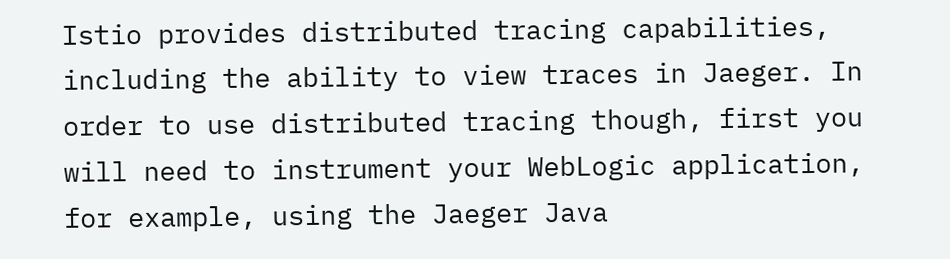Istio provides distributed tracing capabilities, including the ability to view traces in Jaeger. In order to use distributed tracing though, first you will need to instrument your WebLogic application, for example, using the Jaeger Java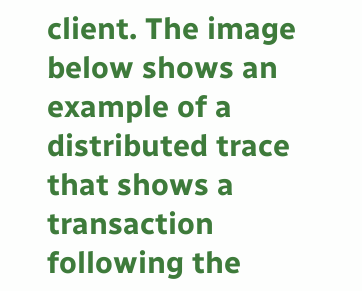client. The image below shows an example of a distributed trace that shows a transaction following the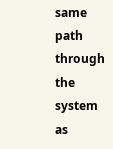same path through the system as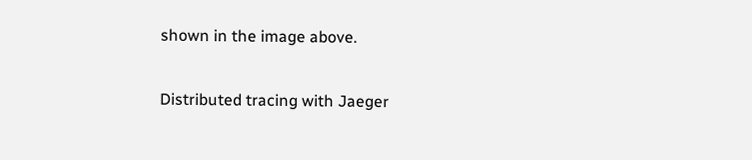shown in the image above.

Distributed tracing with Jaeger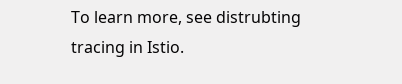To learn more, see distrubting tracing in Istio.